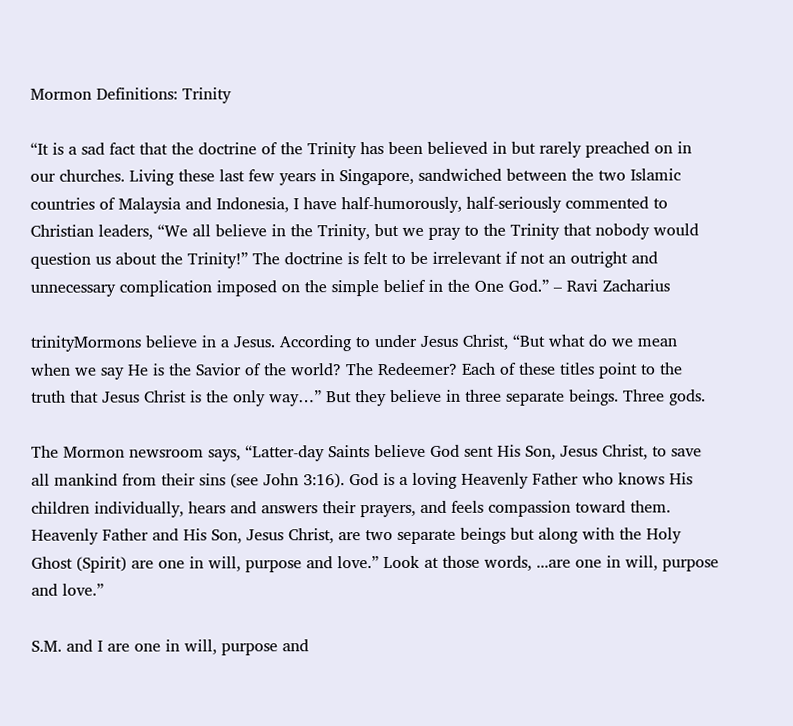Mormon Definitions: Trinity

“It is a sad fact that the doctrine of the Trinity has been believed in but rarely preached on in our churches. Living these last few years in Singapore, sandwiched between the two Islamic countries of Malaysia and Indonesia, I have half-humorously, half-seriously commented to Christian leaders, “We all believe in the Trinity, but we pray to the Trinity that nobody would question us about the Trinity!” The doctrine is felt to be irrelevant if not an outright and unnecessary complication imposed on the simple belief in the One God.” – Ravi Zacharius

trinityMormons believe in a Jesus. According to under Jesus Christ, “But what do we mean when we say He is the Savior of the world? The Redeemer? Each of these titles point to the truth that Jesus Christ is the only way…” But they believe in three separate beings. Three gods.

The Mormon newsroom says, “Latter-day Saints believe God sent His Son, Jesus Christ, to save all mankind from their sins (see John 3:16). God is a loving Heavenly Father who knows His children individually, hears and answers their prayers, and feels compassion toward them. Heavenly Father and His Son, Jesus Christ, are two separate beings but along with the Holy Ghost (Spirit) are one in will, purpose and love.” Look at those words, ...are one in will, purpose and love.”

S.M. and I are one in will, purpose and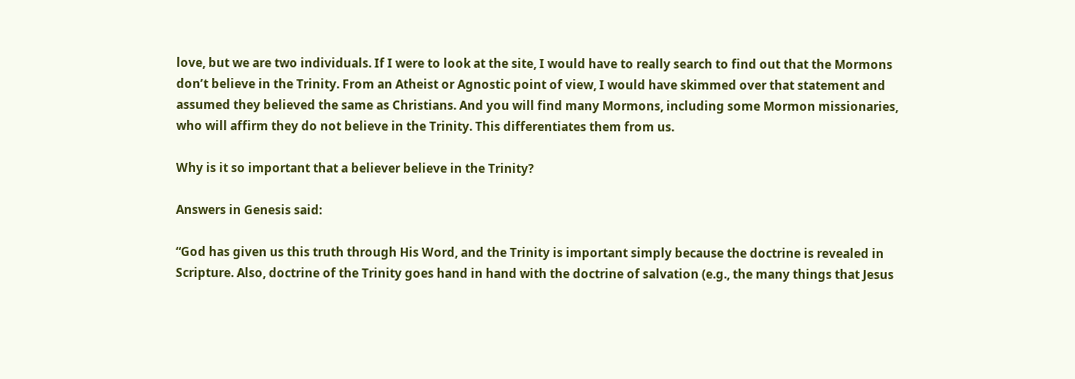love, but we are two individuals. If I were to look at the site, I would have to really search to find out that the Mormons don’t believe in the Trinity. From an Atheist or Agnostic point of view, I would have skimmed over that statement and assumed they believed the same as Christians. And you will find many Mormons, including some Mormon missionaries, who will affirm they do not believe in the Trinity. This differentiates them from us.

Why is it so important that a believer believe in the Trinity?

Answers in Genesis said:

“God has given us this truth through His Word, and the Trinity is important simply because the doctrine is revealed in Scripture. Also, doctrine of the Trinity goes hand in hand with the doctrine of salvation (e.g., the many things that Jesus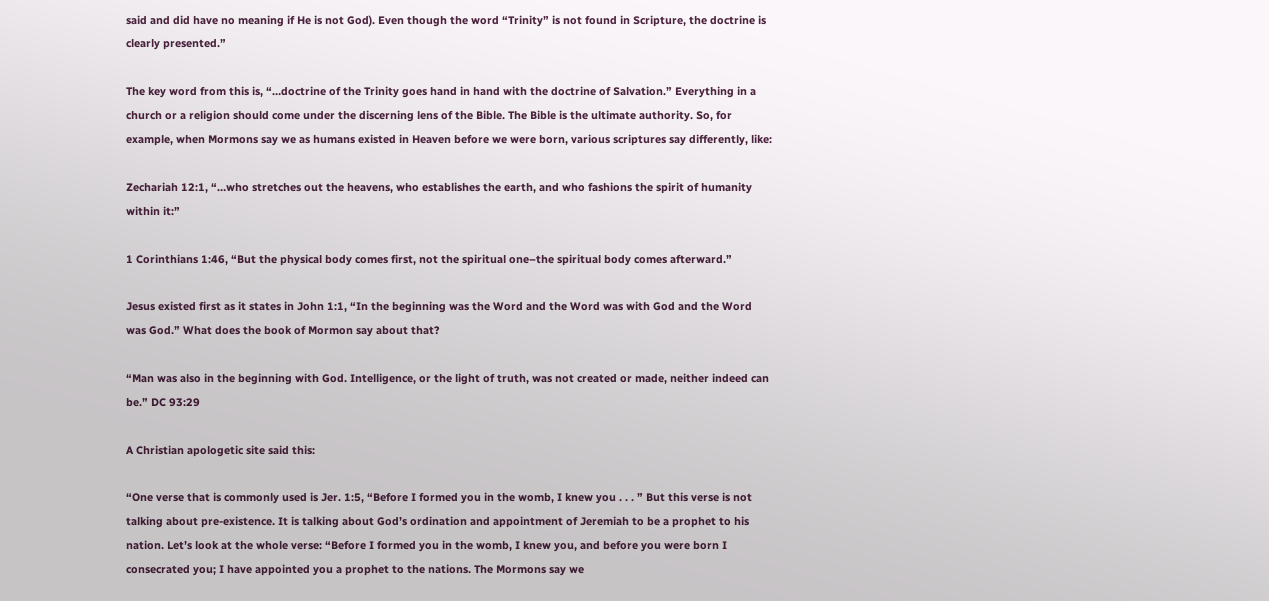said and did have no meaning if He is not God). Even though the word “Trinity” is not found in Scripture, the doctrine is clearly presented.”

The key word from this is, “…doctrine of the Trinity goes hand in hand with the doctrine of Salvation.” Everything in a church or a religion should come under the discerning lens of the Bible. The Bible is the ultimate authority. So, for example, when Mormons say we as humans existed in Heaven before we were born, various scriptures say differently, like:

Zechariah 12:1, “…who stretches out the heavens, who establishes the earth, and who fashions the spirit of humanity within it:”

1 Corinthians 1:46, “But the physical body comes first, not the spiritual one–the spiritual body comes afterward.”

Jesus existed first as it states in John 1:1, “In the beginning was the Word and the Word was with God and the Word was God.” What does the book of Mormon say about that?

“Man was also in the beginning with God. Intelligence, or the light of truth, was not created or made, neither indeed can be.” DC 93:29

A Christian apologetic site said this:

“One verse that is commonly used is Jer. 1:5, “Before I formed you in the womb, I knew you . . . ” But this verse is not talking about pre-existence. It is talking about God’s ordination and appointment of Jeremiah to be a prophet to his nation. Let’s look at the whole verse: “Before I formed you in the womb, I knew you, and before you were born I consecrated you; I have appointed you a prophet to the nations. The Mormons say we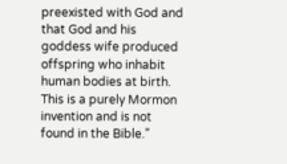preexisted with God and that God and his goddess wife produced offspring who inhabit human bodies at birth. This is a purely Mormon invention and is not found in the Bible.”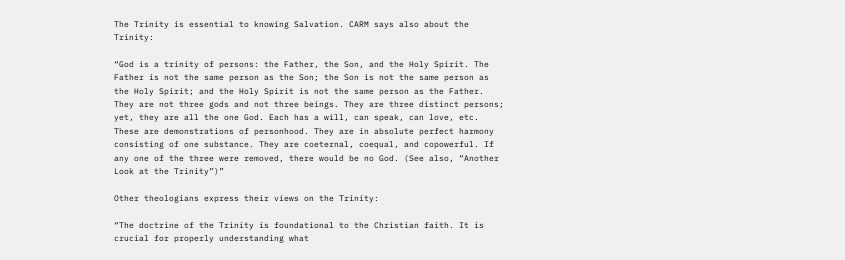The Trinity is essential to knowing Salvation. CARM says also about the Trinity:

“God is a trinity of persons: the Father, the Son, and the Holy Spirit. The Father is not the same person as the Son; the Son is not the same person as the Holy Spirit; and the Holy Spirit is not the same person as the Father. They are not three gods and not three beings. They are three distinct persons; yet, they are all the one God. Each has a will, can speak, can love, etc. These are demonstrations of personhood. They are in absolute perfect harmony consisting of one substance. They are coeternal, coequal, and copowerful. If any one of the three were removed, there would be no God. (See also, “Another Look at the Trinity”)”

Other theologians express their views on the Trinity:

“The doctrine of the Trinity is foundational to the Christian faith. It is crucial for properly understanding what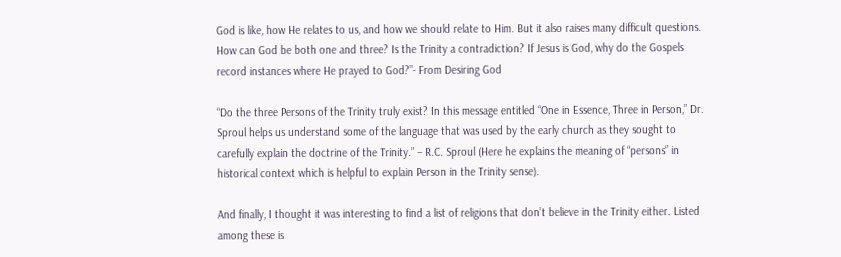God is like, how He relates to us, and how we should relate to Him. But it also raises many difficult questions. How can God be both one and three? Is the Trinity a contradiction? If Jesus is God, why do the Gospels record instances where He prayed to God?”- From Desiring God

“Do the three Persons of the Trinity truly exist? In this message entitled “One in Essence, Three in Person,” Dr. Sproul helps us understand some of the language that was used by the early church as they sought to carefully explain the doctrine of the Trinity.” – R.C. Sproul (Here he explains the meaning of “persons” in historical context which is helpful to explain Person in the Trinity sense).

And finally, I thought it was interesting to find a list of religions that don’t believe in the Trinity either. Listed among these is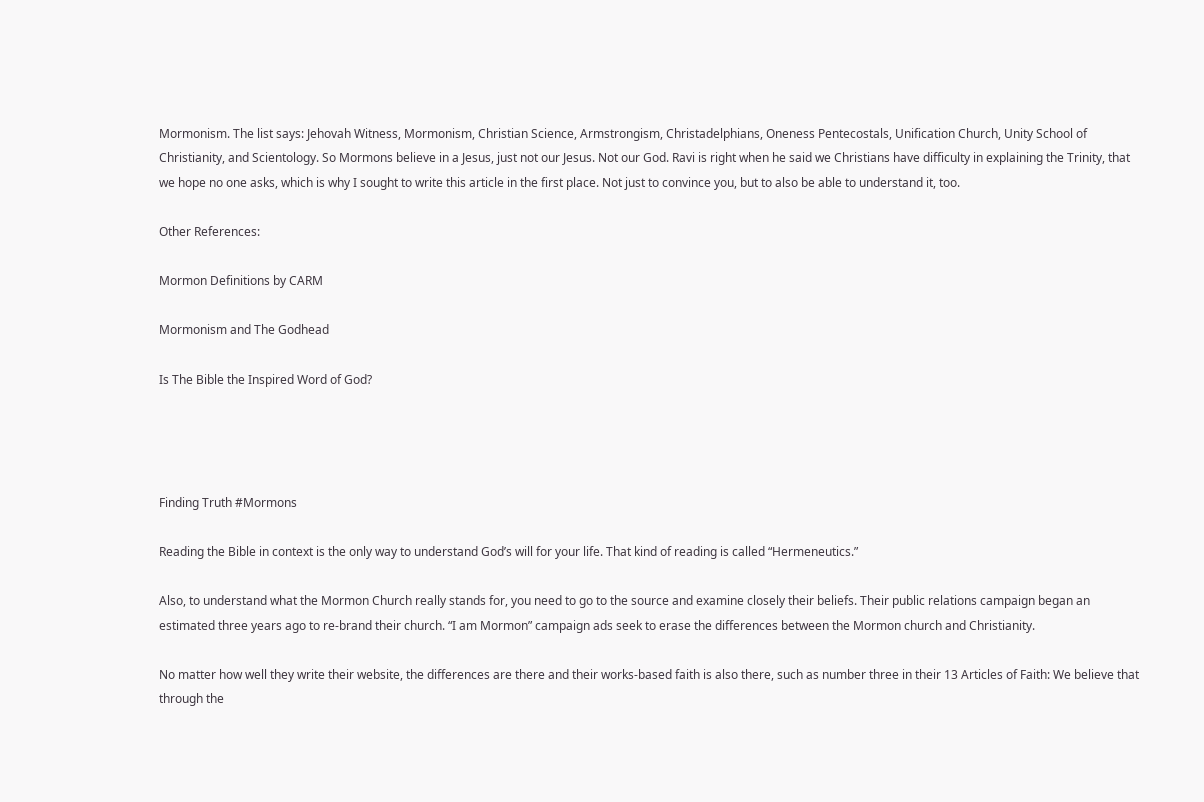Mormonism. The list says: Jehovah Witness, Mormonism, Christian Science, Armstrongism, Christadelphians, Oneness Pentecostals, Unification Church, Unity School of Christianity, and Scientology. So Mormons believe in a Jesus, just not our Jesus. Not our God. Ravi is right when he said we Christians have difficulty in explaining the Trinity, that we hope no one asks, which is why I sought to write this article in the first place. Not just to convince you, but to also be able to understand it, too.

Other References:

Mormon Definitions by CARM

Mormonism and The Godhead

Is The Bible the Inspired Word of God?




Finding Truth #Mormons

Reading the Bible in context is the only way to understand God’s will for your life. That kind of reading is called “Hermeneutics.”

Also, to understand what the Mormon Church really stands for, you need to go to the source and examine closely their beliefs. Their public relations campaign began an estimated three years ago to re-brand their church. “I am Mormon” campaign ads seek to erase the differences between the Mormon church and Christianity.

No matter how well they write their website, the differences are there and their works-based faith is also there, such as number three in their 13 Articles of Faith: We believe that through the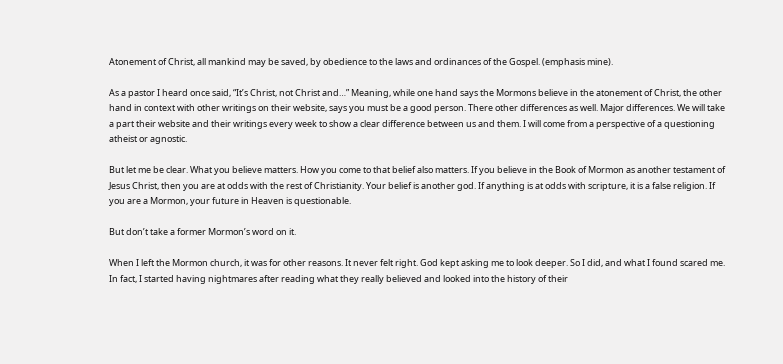Atonement of Christ, all mankind may be saved, by obedience to the laws and ordinances of the Gospel. (emphasis mine).

As a pastor I heard once said, “It’s Christ, not Christ and…” Meaning, while one hand says the Mormons believe in the atonement of Christ, the other hand in context with other writings on their website, says you must be a good person. There other differences as well. Major differences. We will take a part their website and their writings every week to show a clear difference between us and them. I will come from a perspective of a questioning atheist or agnostic.

But let me be clear. What you believe matters. How you come to that belief also matters. If you believe in the Book of Mormon as another testament of Jesus Christ, then you are at odds with the rest of Christianity. Your belief is another god. If anything is at odds with scripture, it is a false religion. If you are a Mormon, your future in Heaven is questionable.

But don’t take a former Mormon’s word on it.

When I left the Mormon church, it was for other reasons. It never felt right. God kept asking me to look deeper. So I did, and what I found scared me. In fact, I started having nightmares after reading what they really believed and looked into the history of their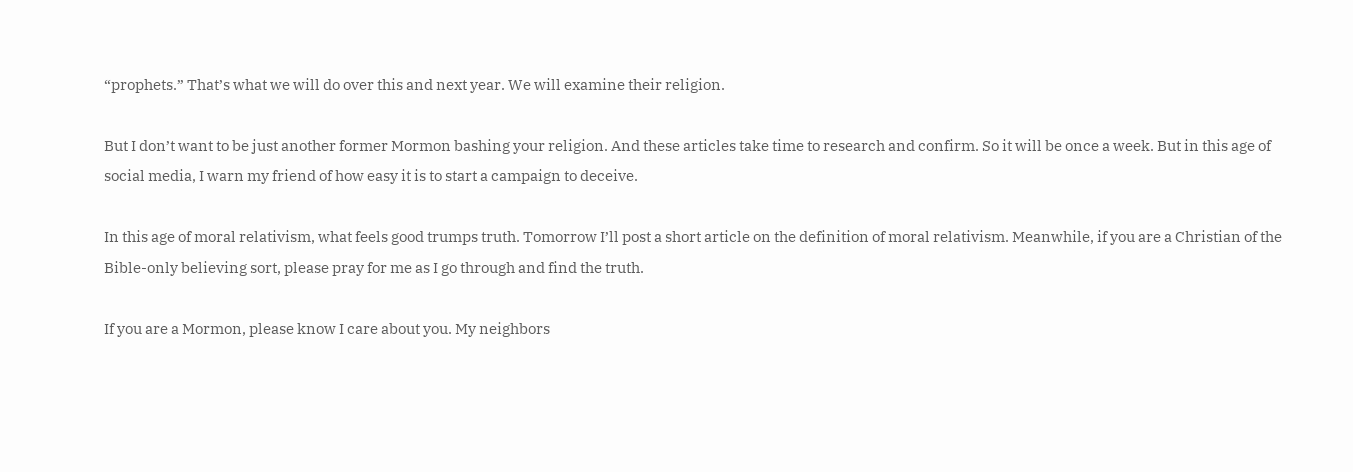“prophets.” That’s what we will do over this and next year. We will examine their religion.

But I don’t want to be just another former Mormon bashing your religion. And these articles take time to research and confirm. So it will be once a week. But in this age of social media, I warn my friend of how easy it is to start a campaign to deceive.

In this age of moral relativism, what feels good trumps truth. Tomorrow I’ll post a short article on the definition of moral relativism. Meanwhile, if you are a Christian of the Bible-only believing sort, please pray for me as I go through and find the truth.

If you are a Mormon, please know I care about you. My neighbors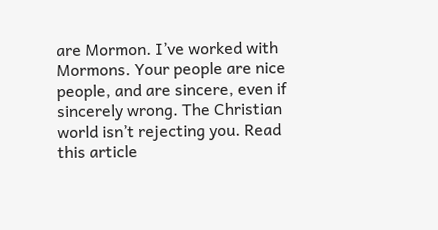are Mormon. I’ve worked with Mormons. Your people are nice people, and are sincere, even if sincerely wrong. The Christian world isn’t rejecting you. Read this article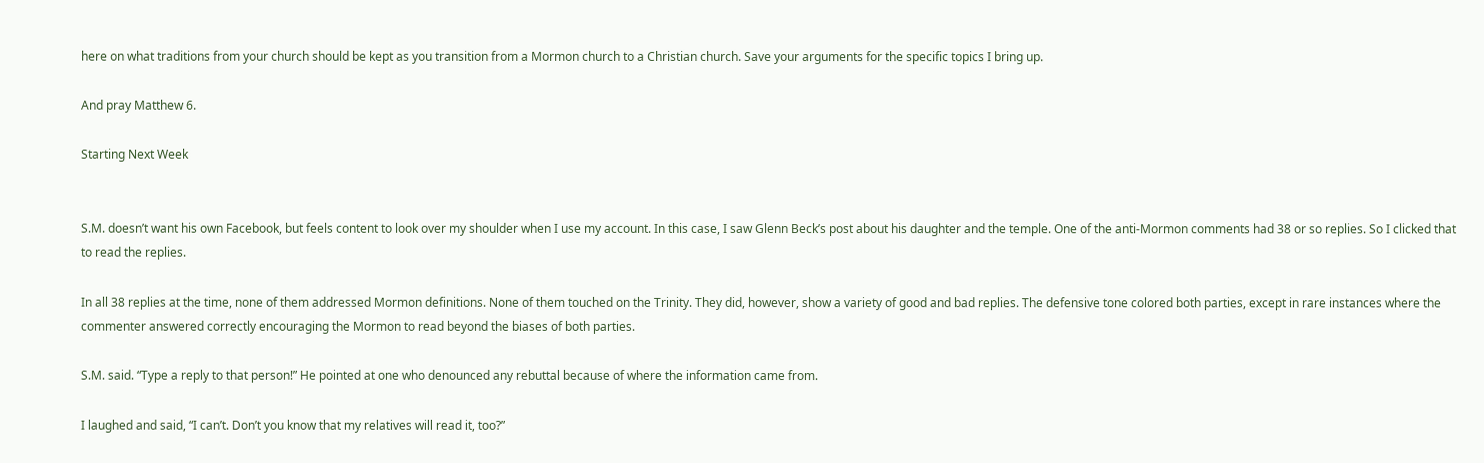here on what traditions from your church should be kept as you transition from a Mormon church to a Christian church. Save your arguments for the specific topics I bring up.

And pray Matthew 6.

Starting Next Week


S.M. doesn’t want his own Facebook, but feels content to look over my shoulder when I use my account. In this case, I saw Glenn Beck’s post about his daughter and the temple. One of the anti-Mormon comments had 38 or so replies. So I clicked that to read the replies.

In all 38 replies at the time, none of them addressed Mormon definitions. None of them touched on the Trinity. They did, however, show a variety of good and bad replies. The defensive tone colored both parties, except in rare instances where the commenter answered correctly encouraging the Mormon to read beyond the biases of both parties.

S.M. said. “Type a reply to that person!” He pointed at one who denounced any rebuttal because of where the information came from.

I laughed and said, “I can’t. Don’t you know that my relatives will read it, too?”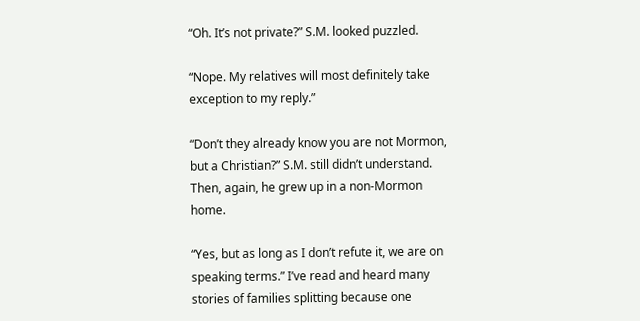“Oh. It’s not private?” S.M. looked puzzled.

“Nope. My relatives will most definitely take exception to my reply.”

“Don’t they already know you are not Mormon, but a Christian?” S.M. still didn’t understand. Then, again, he grew up in a non-Mormon home.

“Yes, but as long as I don’t refute it, we are on speaking terms.” I’ve read and heard many stories of families splitting because one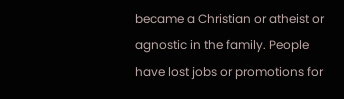became a Christian or atheist or agnostic in the family. People have lost jobs or promotions for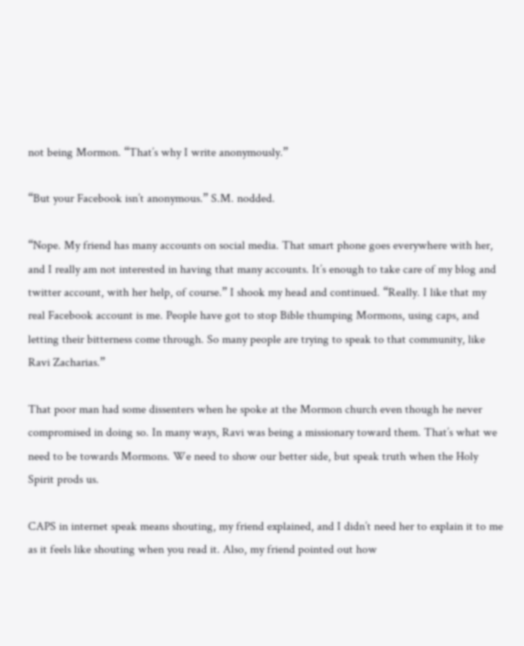not being Mormon. “That’s why I write anonymously.”

“But your Facebook isn’t anonymous.” S.M. nodded.

“Nope. My friend has many accounts on social media. That smart phone goes everywhere with her, and I really am not interested in having that many accounts. It’s enough to take care of my blog and twitter account, with her help, of course.” I shook my head and continued. “Really. I like that my real Facebook account is me. People have got to stop Bible thumping Mormons, using caps, and letting their bitterness come through. So many people are trying to speak to that community, like Ravi Zacharias.”

That poor man had some dissenters when he spoke at the Mormon church even though he never compromised in doing so. In many ways, Ravi was being a missionary toward them. That’s what we need to be towards Mormons. We need to show our better side, but speak truth when the Holy Spirit prods us.

CAPS in internet speak means shouting, my friend explained, and I didn’t need her to explain it to me as it feels like shouting when you read it. Also, my friend pointed out how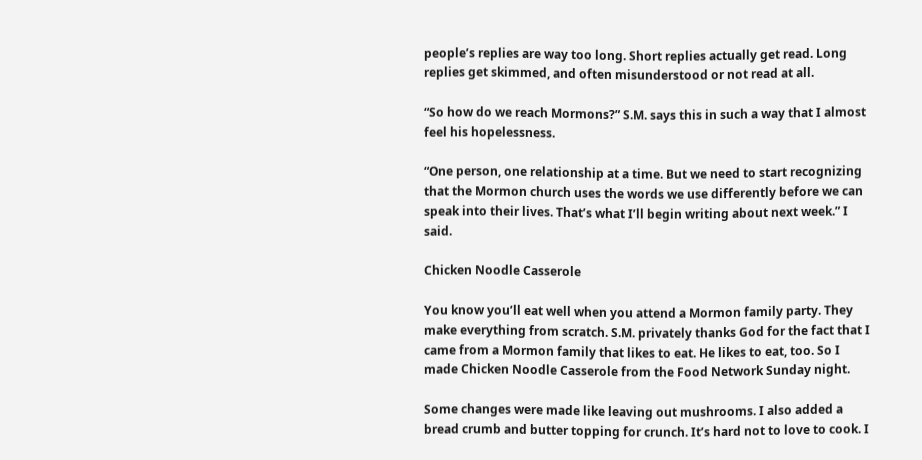people’s replies are way too long. Short replies actually get read. Long replies get skimmed, and often misunderstood or not read at all.

“So how do we reach Mormons?” S.M. says this in such a way that I almost feel his hopelessness.

“One person, one relationship at a time. But we need to start recognizing that the Mormon church uses the words we use differently before we can speak into their lives. That’s what I’ll begin writing about next week.” I said.

Chicken Noodle Casserole

You know you’ll eat well when you attend a Mormon family party. They make everything from scratch. S.M. privately thanks God for the fact that I came from a Mormon family that likes to eat. He likes to eat, too. So I made Chicken Noodle Casserole from the Food Network Sunday night.

Some changes were made like leaving out mushrooms. I also added a bread crumb and butter topping for crunch. It’s hard not to love to cook. I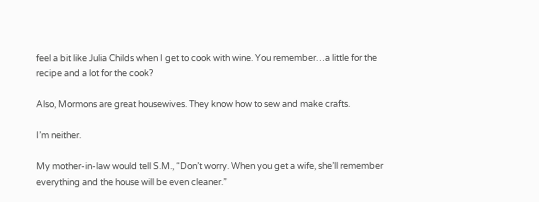feel a bit like Julia Childs when I get to cook with wine. You remember…a little for the recipe and a lot for the cook?

Also, Mormons are great housewives. They know how to sew and make crafts.

I’m neither.

My mother-in-law would tell S.M., “Don’t worry. When you get a wife, she’ll remember everything and the house will be even cleaner.”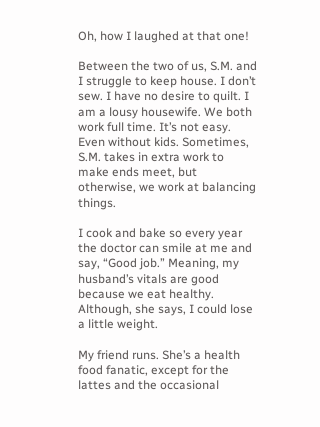Oh, how I laughed at that one!

Between the two of us, S.M. and I struggle to keep house. I don’t sew. I have no desire to quilt. I am a lousy housewife. We both work full time. It’s not easy. Even without kids. Sometimes, S.M. takes in extra work to make ends meet, but otherwise, we work at balancing things.

I cook and bake so every year the doctor can smile at me and say, “Good job.” Meaning, my husband’s vitals are good because we eat healthy. Although, she says, I could lose a little weight.

My friend runs. She’s a health food fanatic, except for the lattes and the occasional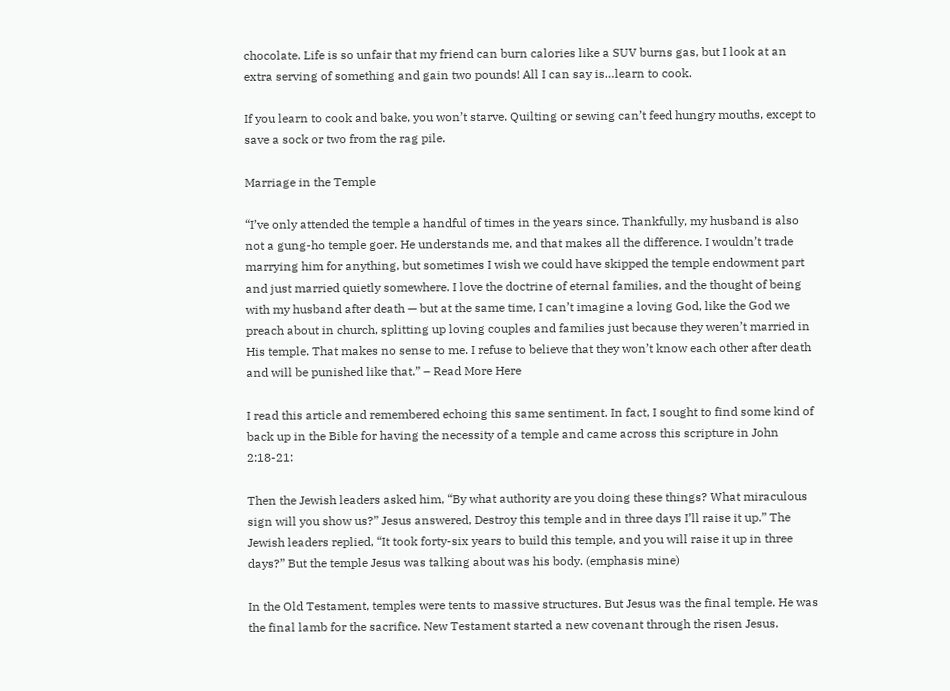chocolate. Life is so unfair that my friend can burn calories like a SUV burns gas, but I look at an extra serving of something and gain two pounds! All I can say is…learn to cook.

If you learn to cook and bake, you won’t starve. Quilting or sewing can’t feed hungry mouths, except to save a sock or two from the rag pile.

Marriage in the Temple

“I’ve only attended the temple a handful of times in the years since. Thankfully, my husband is also not a gung-ho temple goer. He understands me, and that makes all the difference. I wouldn’t trade marrying him for anything, but sometimes I wish we could have skipped the temple endowment part and just married quietly somewhere. I love the doctrine of eternal families, and the thought of being with my husband after death — but at the same time, I can’t imagine a loving God, like the God we preach about in church, splitting up loving couples and families just because they weren’t married in His temple. That makes no sense to me. I refuse to believe that they won’t know each other after death and will be punished like that.” – Read More Here

I read this article and remembered echoing this same sentiment. In fact, I sought to find some kind of back up in the Bible for having the necessity of a temple and came across this scripture in John 2:18-21:

Then the Jewish leaders asked him, “By what authority are you doing these things? What miraculous sign will you show us?” Jesus answered, Destroy this temple and in three days I’ll raise it up.” The Jewish leaders replied, “It took forty-six years to build this temple, and you will raise it up in three days?” But the temple Jesus was talking about was his body. (emphasis mine)

In the Old Testament, temples were tents to massive structures. But Jesus was the final temple. He was the final lamb for the sacrifice. New Testament started a new covenant through the risen Jesus.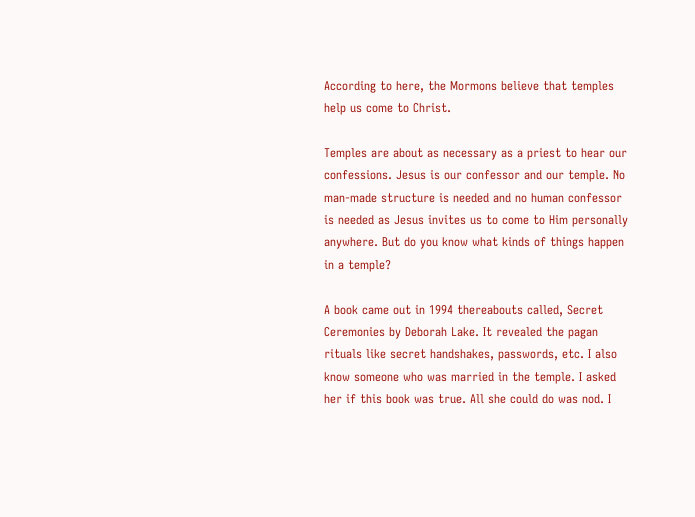According to here, the Mormons believe that temples help us come to Christ.

Temples are about as necessary as a priest to hear our confessions. Jesus is our confessor and our temple. No man-made structure is needed and no human confessor is needed as Jesus invites us to come to Him personally anywhere. But do you know what kinds of things happen in a temple?

A book came out in 1994 thereabouts called, Secret Ceremonies by Deborah Lake. It revealed the pagan rituals like secret handshakes, passwords, etc. I also know someone who was married in the temple. I asked her if this book was true. All she could do was nod. I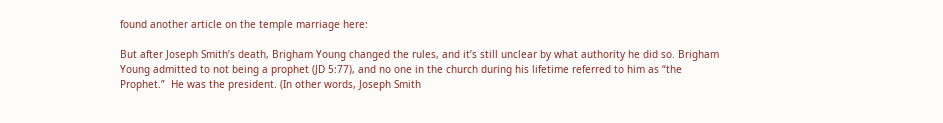found another article on the temple marriage here:

But after Joseph Smith’s death, Brigham Young changed the rules, and it’s still unclear by what authority he did so. Brigham Young admitted to not being a prophet (JD 5:77), and no one in the church during his lifetime referred to him as “the Prophet.”  He was the president. (In other words, Joseph Smith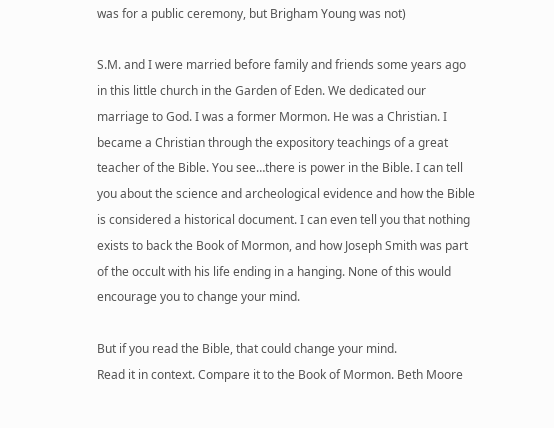was for a public ceremony, but Brigham Young was not)

S.M. and I were married before family and friends some years ago in this little church in the Garden of Eden. We dedicated our marriage to God. I was a former Mormon. He was a Christian. I became a Christian through the expository teachings of a great teacher of the Bible. You see…there is power in the Bible. I can tell you about the science and archeological evidence and how the Bible is considered a historical document. I can even tell you that nothing exists to back the Book of Mormon, and how Joseph Smith was part of the occult with his life ending in a hanging. None of this would encourage you to change your mind.

But if you read the Bible, that could change your mind.
Read it in context. Compare it to the Book of Mormon. Beth Moore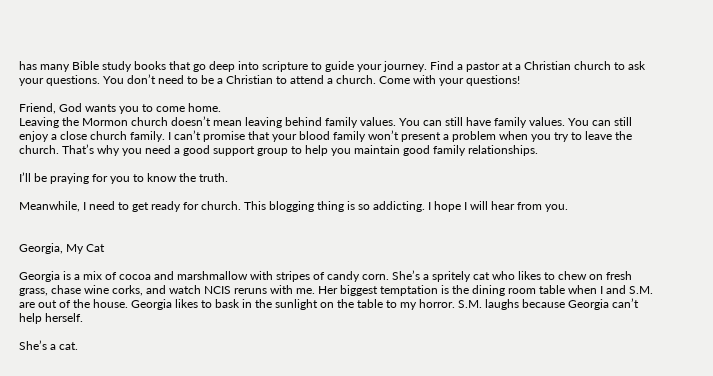has many Bible study books that go deep into scripture to guide your journey. Find a pastor at a Christian church to ask your questions. You don’t need to be a Christian to attend a church. Come with your questions!

Friend, God wants you to come home.
Leaving the Mormon church doesn’t mean leaving behind family values. You can still have family values. You can still enjoy a close church family. I can’t promise that your blood family won’t present a problem when you try to leave the church. That’s why you need a good support group to help you maintain good family relationships.

I’ll be praying for you to know the truth.

Meanwhile, I need to get ready for church. This blogging thing is so addicting. I hope I will hear from you.


Georgia, My Cat

Georgia is a mix of cocoa and marshmallow with stripes of candy corn. She’s a spritely cat who likes to chew on fresh grass, chase wine corks, and watch NCIS reruns with me. Her biggest temptation is the dining room table when I and S.M. are out of the house. Georgia likes to bask in the sunlight on the table to my horror. S.M. laughs because Georgia can’t help herself.

She’s a cat.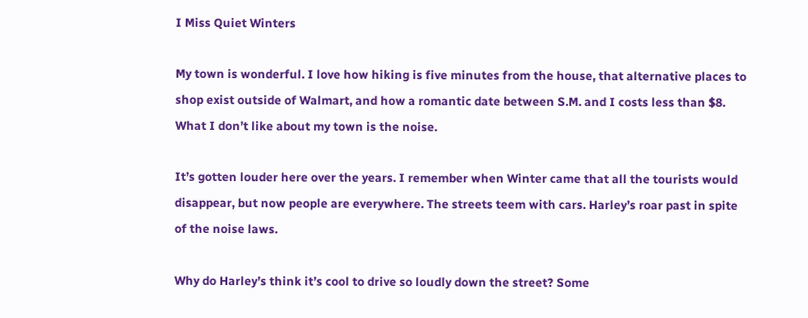I Miss Quiet Winters

My town is wonderful. I love how hiking is five minutes from the house, that alternative places to shop exist outside of Walmart, and how a romantic date between S.M. and I costs less than $8. What I don’t like about my town is the noise.

It’s gotten louder here over the years. I remember when Winter came that all the tourists would disappear, but now people are everywhere. The streets teem with cars. Harley’s roar past in spite of the noise laws.

Why do Harley’s think it’s cool to drive so loudly down the street? Some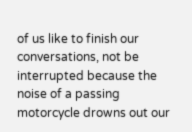of us like to finish our conversations, not be interrupted because the noise of a passing motorcycle drowns out our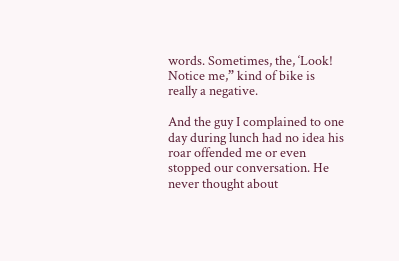words. Sometimes, the, ‘Look! Notice me,” kind of bike is really a negative.

And the guy I complained to one day during lunch had no idea his roar offended me or even stopped our conversation. He never thought about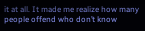it at all. It made me realize how many people offend who don’t know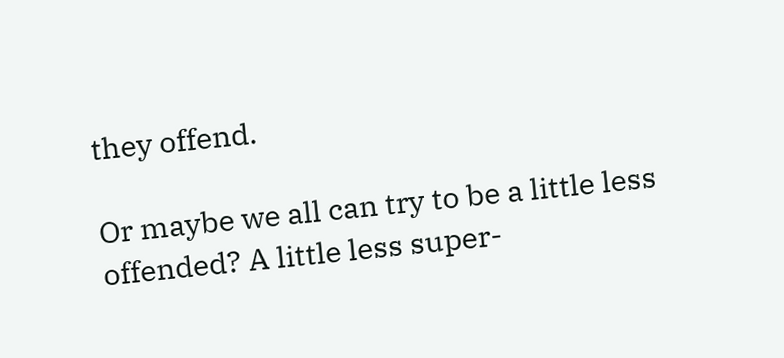they offend.

Or maybe we all can try to be a little less offended? A little less super-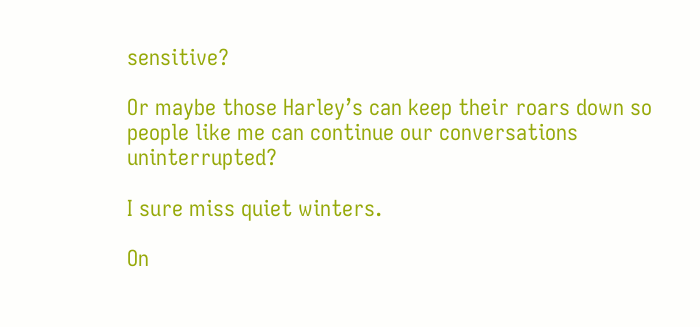sensitive?

Or maybe those Harley’s can keep their roars down so people like me can continue our conversations uninterrupted?

I sure miss quiet winters.

On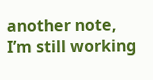another note, I’m still working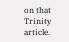on that Trinity article.